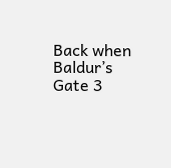Back when Baldur’s Gate 3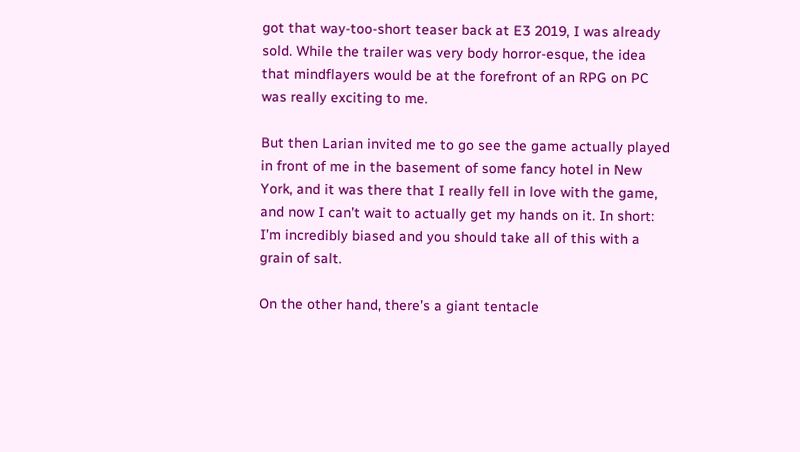got that way-too-short teaser back at E3 2019, I was already sold. While the trailer was very body horror-esque, the idea that mindflayers would be at the forefront of an RPG on PC was really exciting to me.

But then Larian invited me to go see the game actually played in front of me in the basement of some fancy hotel in New York, and it was there that I really fell in love with the game, and now I can’t wait to actually get my hands on it. In short: I’m incredibly biased and you should take all of this with a grain of salt.

On the other hand, there’s a giant tentacle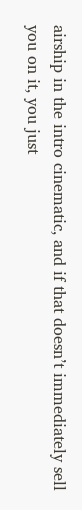airship in the intro cinematic, and if that doesn’t immediately sell you on it, you just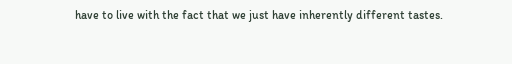have to live with the fact that we just have inherently different tastes.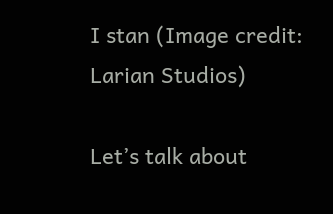I stan (Image credit: Larian Studios)

Let’s talk about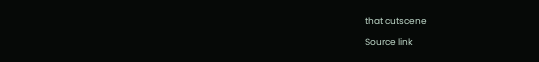that cutscene

Source link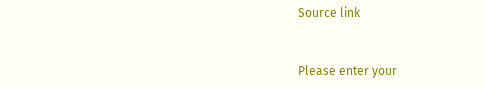Source link


Please enter your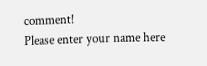comment!
Please enter your name here